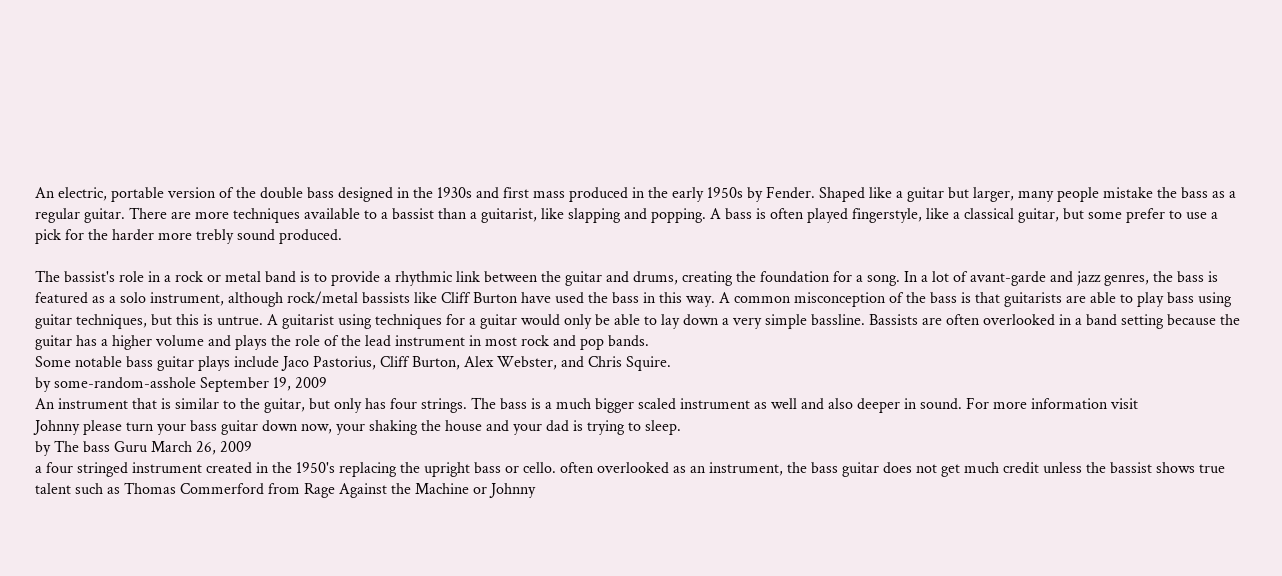An electric, portable version of the double bass designed in the 1930s and first mass produced in the early 1950s by Fender. Shaped like a guitar but larger, many people mistake the bass as a regular guitar. There are more techniques available to a bassist than a guitarist, like slapping and popping. A bass is often played fingerstyle, like a classical guitar, but some prefer to use a pick for the harder more trebly sound produced.

The bassist's role in a rock or metal band is to provide a rhythmic link between the guitar and drums, creating the foundation for a song. In a lot of avant-garde and jazz genres, the bass is featured as a solo instrument, although rock/metal bassists like Cliff Burton have used the bass in this way. A common misconception of the bass is that guitarists are able to play bass using guitar techniques, but this is untrue. A guitarist using techniques for a guitar would only be able to lay down a very simple bassline. Bassists are often overlooked in a band setting because the guitar has a higher volume and plays the role of the lead instrument in most rock and pop bands.
Some notable bass guitar plays include Jaco Pastorius, Cliff Burton, Alex Webster, and Chris Squire.
by some-random-asshole September 19, 2009
An instrument that is similar to the guitar, but only has four strings. The bass is a much bigger scaled instrument as well and also deeper in sound. For more information visit
Johnny please turn your bass guitar down now, your shaking the house and your dad is trying to sleep.
by The bass Guru March 26, 2009
a four stringed instrument created in the 1950's replacing the upright bass or cello. often overlooked as an instrument, the bass guitar does not get much credit unless the bassist shows true talent such as Thomas Commerford from Rage Against the Machine or Johnny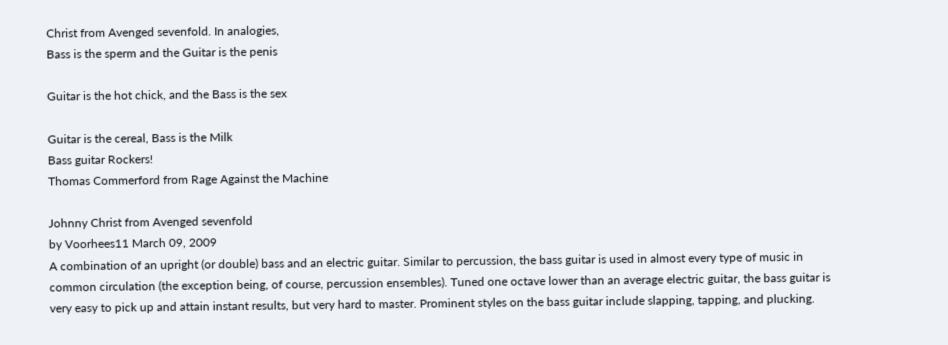Christ from Avenged sevenfold. In analogies,
Bass is the sperm and the Guitar is the penis

Guitar is the hot chick, and the Bass is the sex

Guitar is the cereal, Bass is the Milk
Bass guitar Rockers!
Thomas Commerford from Rage Against the Machine

Johnny Christ from Avenged sevenfold
by Voorhees11 March 09, 2009
A combination of an upright (or double) bass and an electric guitar. Similar to percussion, the bass guitar is used in almost every type of music in common circulation (the exception being, of course, percussion ensembles). Tuned one octave lower than an average electric guitar, the bass guitar is very easy to pick up and attain instant results, but very hard to master. Prominent styles on the bass guitar include slapping, tapping, and plucking.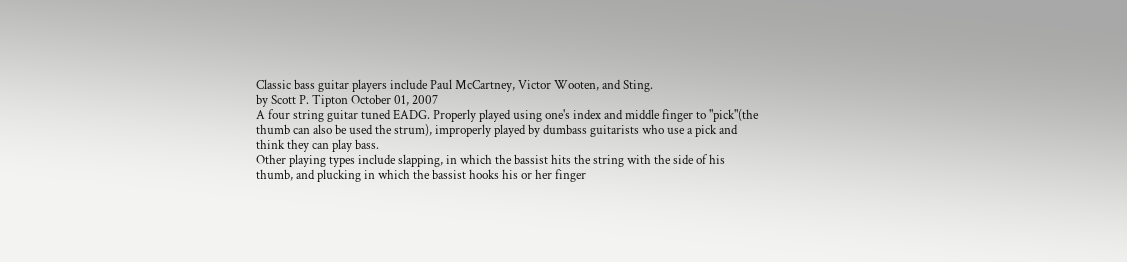Classic bass guitar players include Paul McCartney, Victor Wooten, and Sting.
by Scott P. Tipton October 01, 2007
A four string guitar tuned EADG. Properly played using one's index and middle finger to "pick"(the thumb can also be used the strum), improperly played by dumbass guitarists who use a pick and think they can play bass.
Other playing types include slapping, in which the bassist hits the string with the side of his thumb, and plucking in which the bassist hooks his or her finger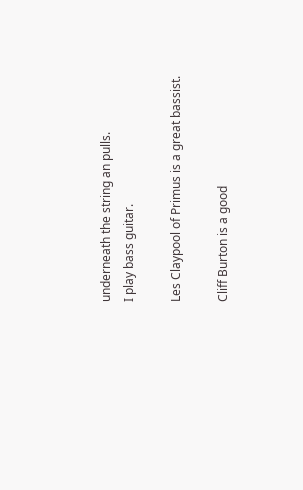underneath the string an pulls.
I play bass guitar.

Les Claypool of Primus is a great bassist.

Cliff Burton is a good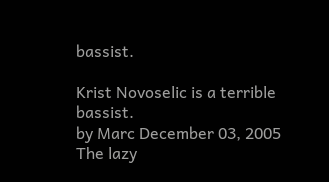bassist.

Krist Novoselic is a terrible bassist.
by Marc December 03, 2005
The lazy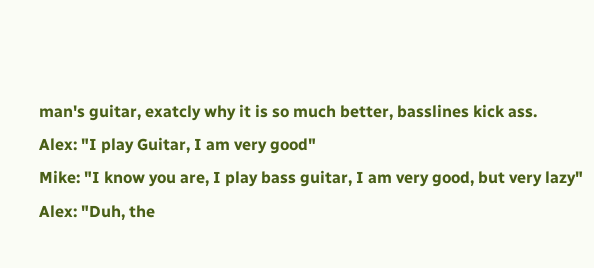man's guitar, exatcly why it is so much better, basslines kick ass.
Alex: "I play Guitar, I am very good"
Mike: "I know you are, I play bass guitar, I am very good, but very lazy"
Alex: "Duh, the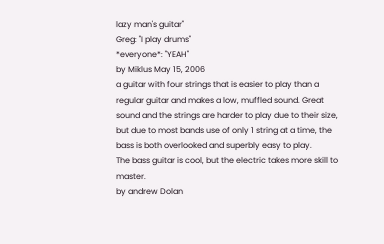lazy man's guitar"
Greg: "I play drums"
*everyone*: "YEAH"
by Miklus May 15, 2006
a guitar with four strings that is easier to play than a regular guitar and makes a low, muffled sound. Great sound and the strings are harder to play due to their size, but due to most bands use of only 1 string at a time, the bass is both overlooked and superbly easy to play.
The bass guitar is cool, but the electric takes more skill to master.
by andrew Dolan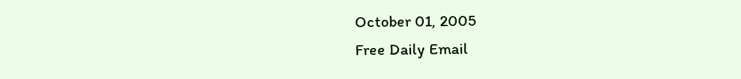October 01, 2005
Free Daily Email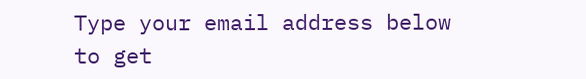Type your email address below to get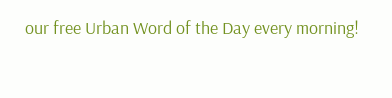our free Urban Word of the Day every morning!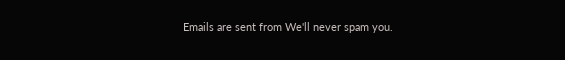Emails are sent from We'll never spam you.